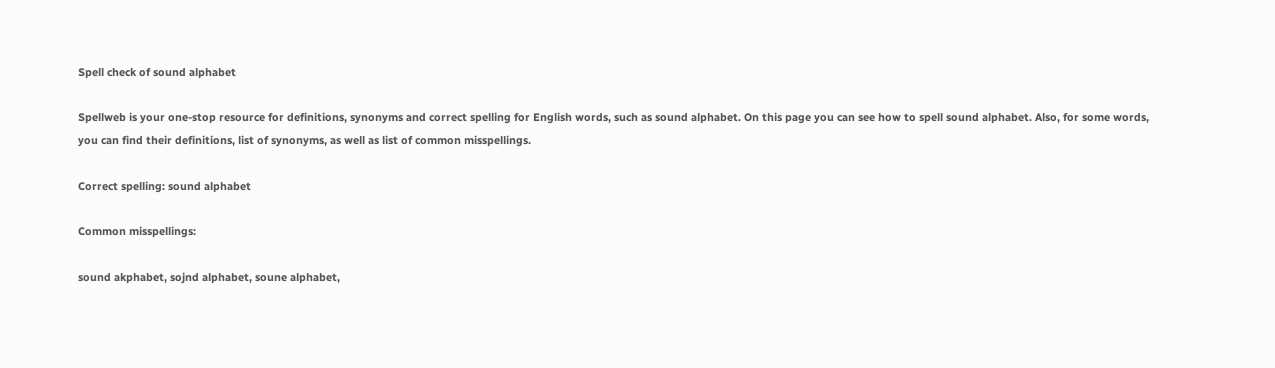Spell check of sound alphabet

Spellweb is your one-stop resource for definitions, synonyms and correct spelling for English words, such as sound alphabet. On this page you can see how to spell sound alphabet. Also, for some words, you can find their definitions, list of synonyms, as well as list of common misspellings.

Correct spelling: sound alphabet

Common misspellings:

sound akphabet, sojnd alphabet, soune alphabet,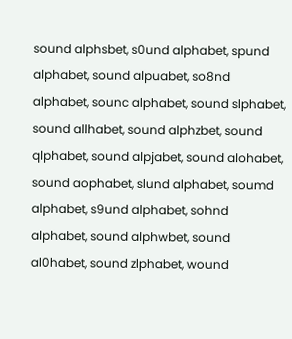sound alphsbet, s0und alphabet, spund alphabet, sound alpuabet, so8nd alphabet, sounc alphabet, sound slphabet, sound allhabet, sound alphzbet, sound qlphabet, sound alpjabet, sound alohabet, sound aophabet, slund alphabet, soumd alphabet, s9und alphabet, sohnd alphabet, sound alphwbet, sound al0habet, sound zlphabet, wound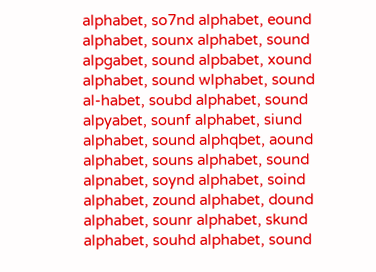alphabet, so7nd alphabet, eound alphabet, sounx alphabet, sound alpgabet, sound alpbabet, xound alphabet, sound wlphabet, sound al-habet, soubd alphabet, sound alpyabet, sounf alphabet, siund alphabet, sound alphqbet, aound alphabet, souns alphabet, sound alpnabet, soynd alphabet, soind alphabet, zound alphabet, dound alphabet, sounr alphabet, skund alphabet, souhd alphabet, sound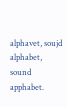alphavet, soujd alphabet, sound apphabet.